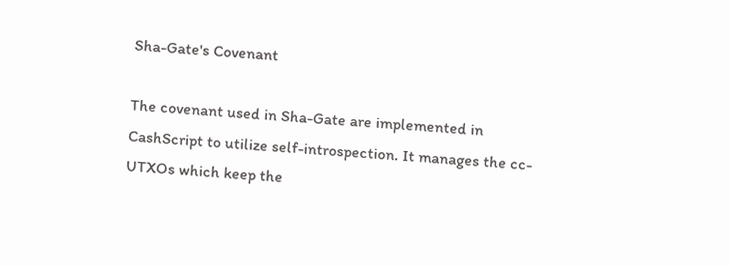Sha-Gate's Covenant

The covenant used in Sha-Gate are implemented in CashScript to utilize self-introspection. It manages the cc-UTXOs which keep the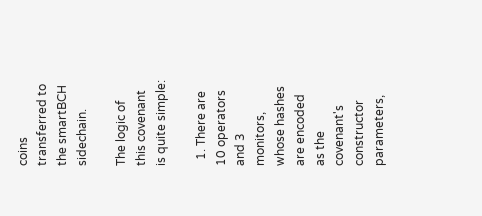coins transferred to the smartBCH sidechain.

The logic of this covenant is quite simple:

  1. There are 10 operators and 3 monitors, whose hashes are encoded as the covenant's constructor parameters,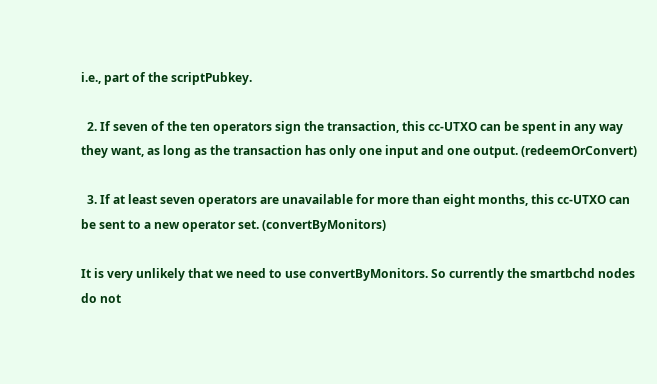i.e., part of the scriptPubkey.

  2. If seven of the ten operators sign the transaction, this cc-UTXO can be spent in any way they want, as long as the transaction has only one input and one output. (redeemOrConvert)

  3. If at least seven operators are unavailable for more than eight months, this cc-UTXO can be sent to a new operator set. (convertByMonitors)

It is very unlikely that we need to use convertByMonitors. So currently the smartbchd nodes do not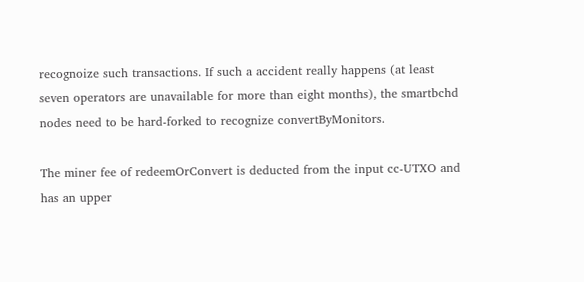recognoize such transactions. If such a accident really happens (at least seven operators are unavailable for more than eight months), the smartbchd nodes need to be hard-forked to recognize convertByMonitors.

The miner fee of redeemOrConvert is deducted from the input cc-UTXO and has an upper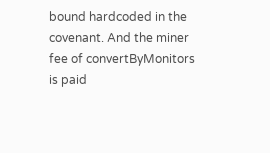bound hardcoded in the covenant. And the miner fee of convertByMonitors is paid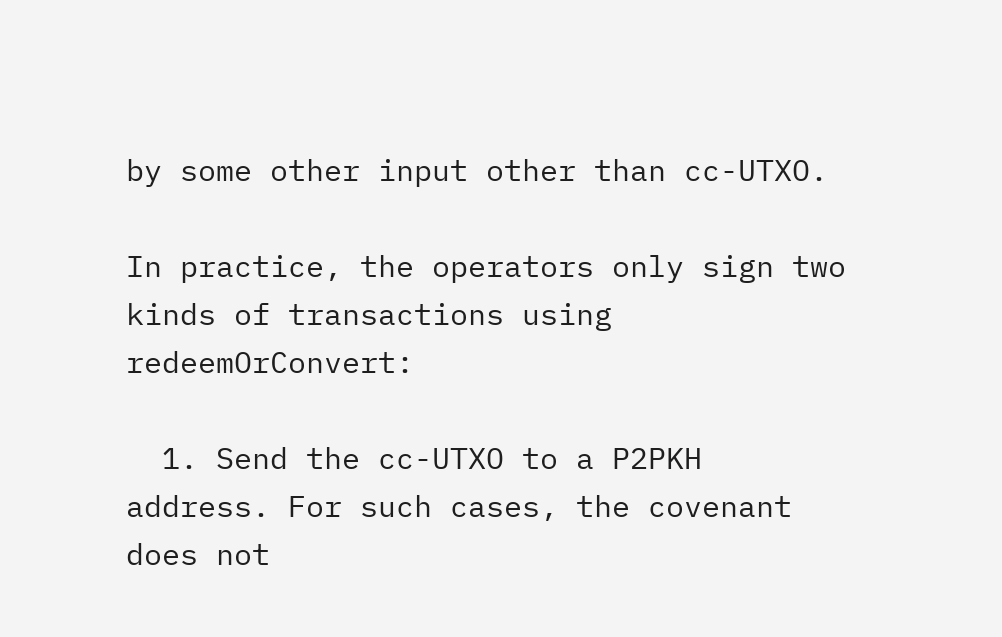by some other input other than cc-UTXO.

In practice, the operators only sign two kinds of transactions using redeemOrConvert:

  1. Send the cc-UTXO to a P2PKH address. For such cases, the covenant does not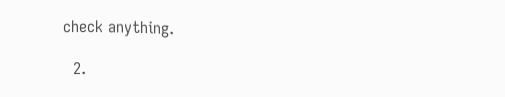check anything.

  2.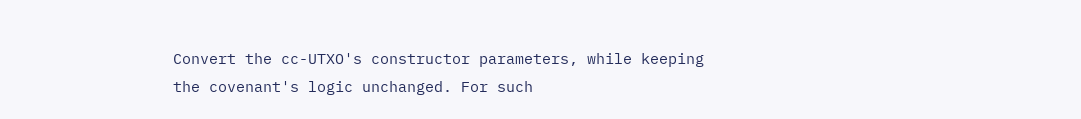Convert the cc-UTXO's constructor parameters, while keeping the covenant's logic unchanged. For such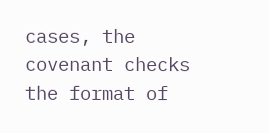cases, the covenant checks the format of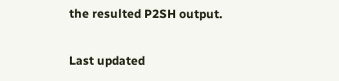the resulted P2SH output.

Last updated